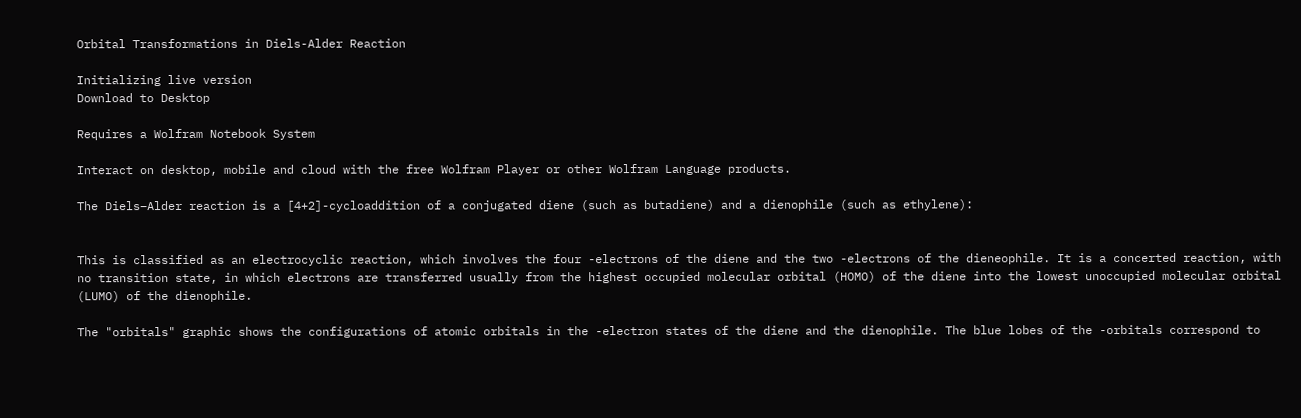Orbital Transformations in Diels-Alder Reaction

Initializing live version
Download to Desktop

Requires a Wolfram Notebook System

Interact on desktop, mobile and cloud with the free Wolfram Player or other Wolfram Language products.

The Diels–Alder reaction is a [4+2]-cycloaddition of a conjugated diene (such as butadiene) and a dienophile (such as ethylene):


This is classified as an electrocyclic reaction, which involves the four -electrons of the diene and the two -electrons of the dieneophile. It is a concerted reaction, with no transition state, in which electrons are transferred usually from the highest occupied molecular orbital (HOMO) of the diene into the lowest unoccupied molecular orbital (LUMO) of the dienophile.

The "orbitals" graphic shows the configurations of atomic orbitals in the -electron states of the diene and the dienophile. The blue lobes of the -orbitals correspond to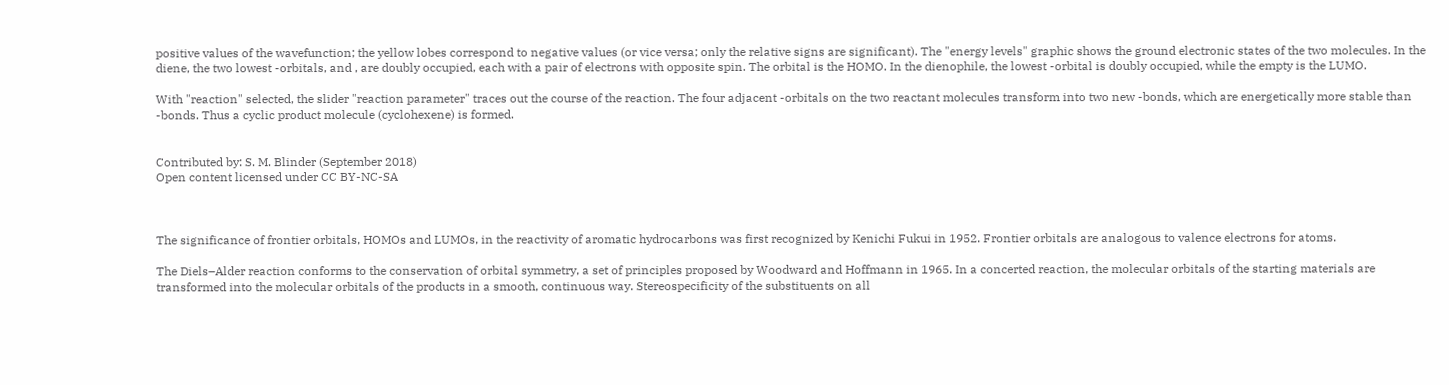positive values of the wavefunction; the yellow lobes correspond to negative values (or vice versa; only the relative signs are significant). The "energy levels" graphic shows the ground electronic states of the two molecules. In the diene, the two lowest -orbitals, and , are doubly occupied, each with a pair of electrons with opposite spin. The orbital is the HOMO. In the dienophile, the lowest -orbital is doubly occupied, while the empty is the LUMO.

With "reaction" selected, the slider "reaction parameter" traces out the course of the reaction. The four adjacent -orbitals on the two reactant molecules transform into two new -bonds, which are energetically more stable than -bonds. Thus a cyclic product molecule (cyclohexene) is formed.


Contributed by: S. M. Blinder (September 2018)
Open content licensed under CC BY-NC-SA



The significance of frontier orbitals, HOMOs and LUMOs, in the reactivity of aromatic hydrocarbons was first recognized by Kenichi Fukui in 1952. Frontier orbitals are analogous to valence electrons for atoms.

The Diels–Alder reaction conforms to the conservation of orbital symmetry, a set of principles proposed by Woodward and Hoffmann in 1965. In a concerted reaction, the molecular orbitals of the starting materials are transformed into the molecular orbitals of the products in a smooth, continuous way. Stereospecificity of the substituents on all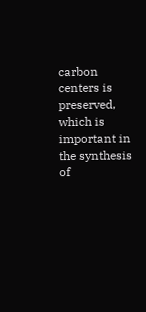carbon centers is preserved, which is important in the synthesis of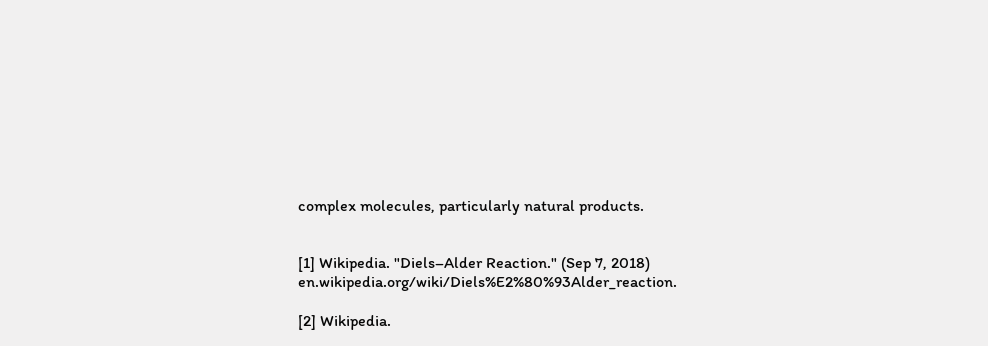complex molecules, particularly natural products.


[1] Wikipedia. "Diels–Alder Reaction." (Sep 7, 2018) en.wikipedia.org/wiki/Diels%E2%80%93Alder_reaction.

[2] Wikipedia.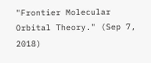"Frontier Molecular Orbital Theory." (Sep 7, 2018)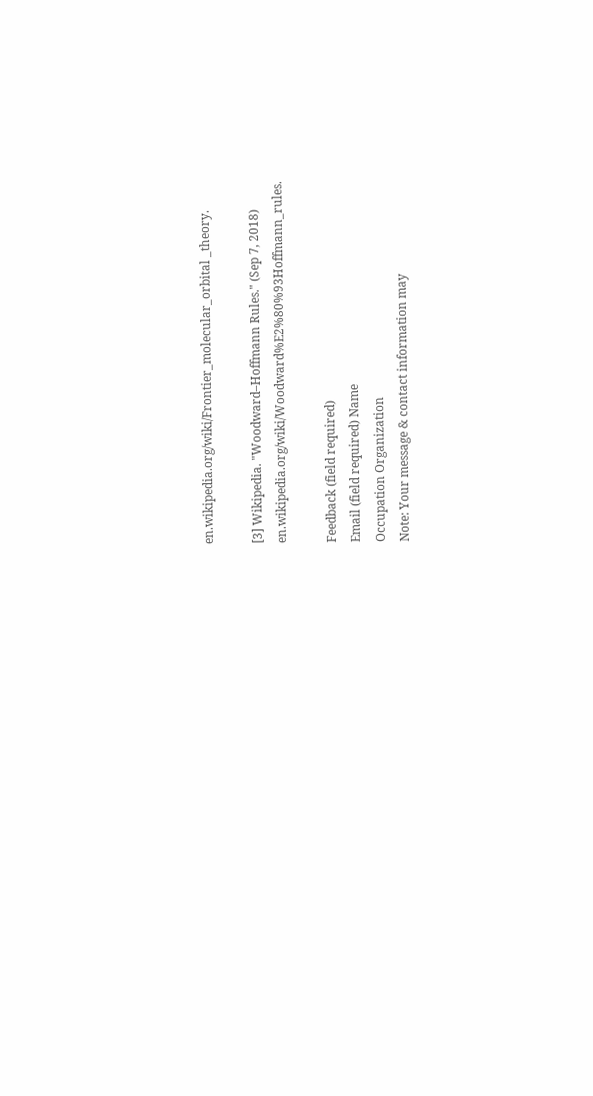en.wikipedia.org/wiki/Frontier_molecular_orbital _theory.

[3] Wikipedia. "Woodward–Hoffmann Rules." (Sep 7, 2018) en.wikipedia.org/wiki/Woodward%E2%80%93Hoffmann_rules.

Feedback (field required)
Email (field required) Name
Occupation Organization
Note: Your message & contact information may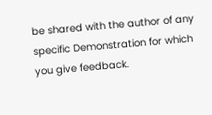be shared with the author of any specific Demonstration for which you give feedback.